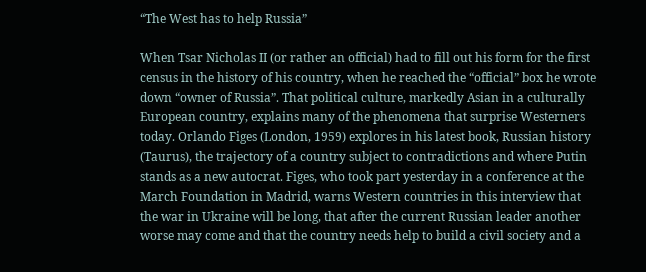“The West has to help Russia”

When Tsar Nicholas II (or rather an official) had to fill out his form for the first census in the history of his country, when he reached the “official” box he wrote down “owner of Russia”. That political culture, markedly Asian in a culturally European country, explains many of the phenomena that surprise Westerners today. Orlando Figes (London, 1959) explores in his latest book, Russian history (Taurus), the trajectory of a country subject to contradictions and where Putin stands as a new autocrat. Figes, who took part yesterday in a conference at the March Foundation in Madrid, warns Western countries in this interview that the war in Ukraine will be long, that after the current Russian leader another worse may come and that the country needs help to build a civil society and a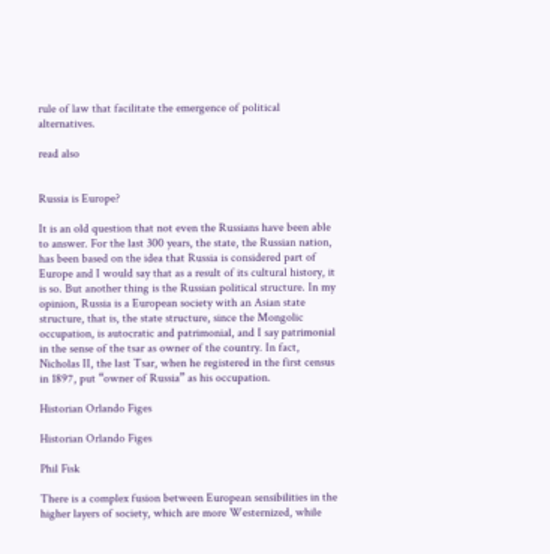rule of law that facilitate the emergence of political alternatives.

read also


Russia is Europe?

It is an old question that not even the Russians have been able to answer. For the last 300 years, the state, the Russian nation, has been based on the idea that Russia is considered part of Europe and I would say that as a result of its cultural history, it is so. But another thing is the Russian political structure. In my opinion, Russia is a European society with an Asian state structure, that is, the state structure, since the Mongolic occupation, is autocratic and patrimonial, and I say patrimonial in the sense of the tsar as owner of the country. In fact, Nicholas II, the last Tsar, when he registered in the first census in 1897, put “owner of Russia” as his occupation.

Historian Orlando Figes

Historian Orlando Figes

Phil Fisk

There is a complex fusion between European sensibilities in the higher layers of society, which are more Westernized, while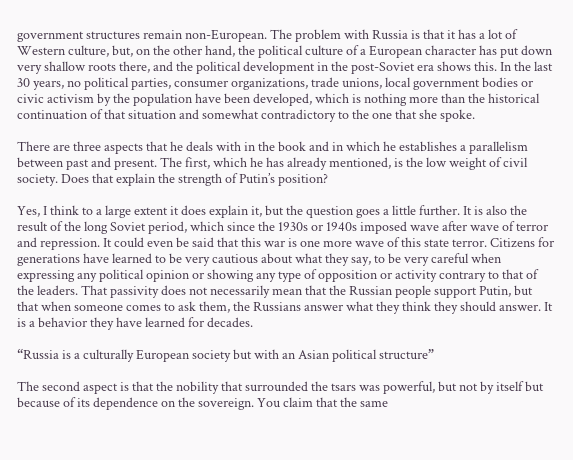government structures remain non-European. The problem with Russia is that it has a lot of Western culture, but, on the other hand, the political culture of a European character has put down very shallow roots there, and the political development in the post-Soviet era shows this. In the last 30 years, no political parties, consumer organizations, trade unions, local government bodies or civic activism by the population have been developed, which is nothing more than the historical continuation of that situation and somewhat contradictory to the one that she spoke.

There are three aspects that he deals with in the book and in which he establishes a parallelism between past and present. The first, which he has already mentioned, is the low weight of civil society. Does that explain the strength of Putin’s position?

Yes, I think to a large extent it does explain it, but the question goes a little further. It is also the result of the long Soviet period, which since the 1930s or 1940s imposed wave after wave of terror and repression. It could even be said that this war is one more wave of this state terror. Citizens for generations have learned to be very cautious about what they say, to be very careful when expressing any political opinion or showing any type of opposition or activity contrary to that of the leaders. That passivity does not necessarily mean that the Russian people support Putin, but that when someone comes to ask them, the Russians answer what they think they should answer. It is a behavior they have learned for decades.

“Russia is a culturally European society but with an Asian political structure”

The second aspect is that the nobility that surrounded the tsars was powerful, but not by itself but because of its dependence on the sovereign. You claim that the same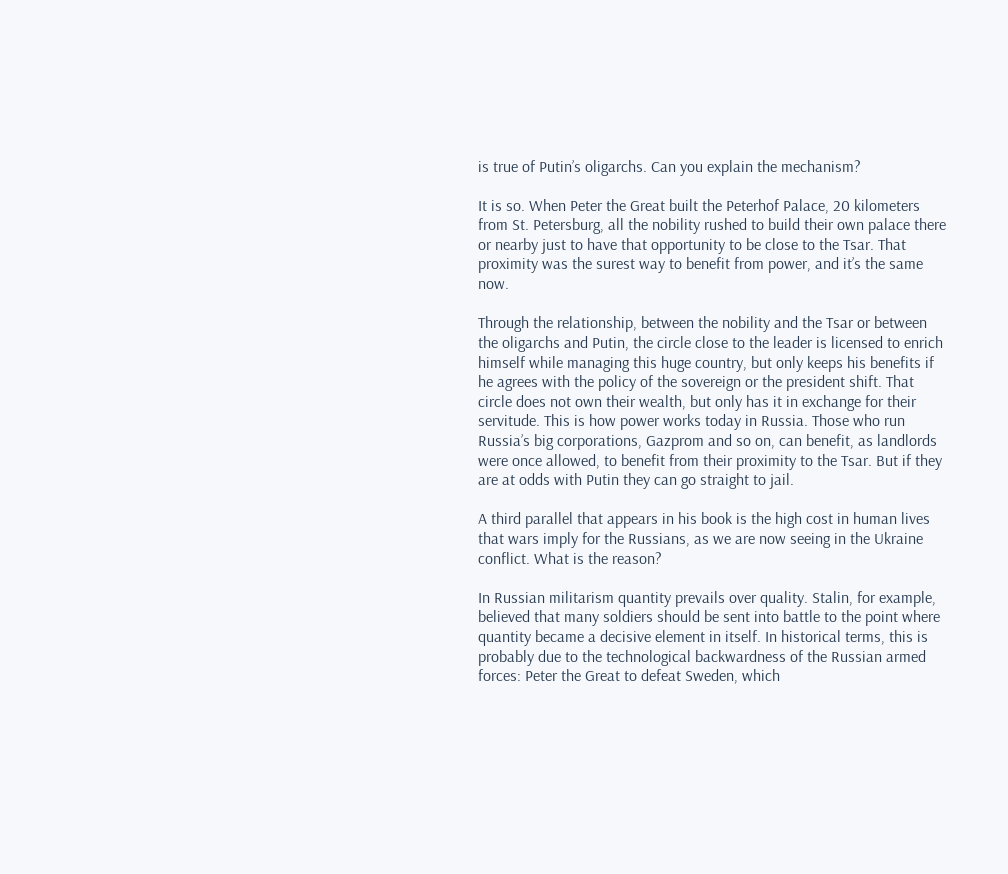is true of Putin’s oligarchs. Can you explain the mechanism?

It is so. When Peter the Great built the Peterhof Palace, 20 kilometers from St. Petersburg, all the nobility rushed to build their own palace there or nearby just to have that opportunity to be close to the Tsar. That proximity was the surest way to benefit from power, and it’s the same now.

Through the relationship, between the nobility and the Tsar or between the oligarchs and Putin, the circle close to the leader is licensed to enrich himself while managing this huge country, but only keeps his benefits if he agrees with the policy of the sovereign or the president shift. That circle does not own their wealth, but only has it in exchange for their servitude. This is how power works today in Russia. Those who run Russia’s big corporations, Gazprom and so on, can benefit, as landlords were once allowed, to benefit from their proximity to the Tsar. But if they are at odds with Putin they can go straight to jail.

A third parallel that appears in his book is the high cost in human lives that wars imply for the Russians, as we are now seeing in the Ukraine conflict. What is the reason?

In Russian militarism quantity prevails over quality. Stalin, for example, believed that many soldiers should be sent into battle to the point where quantity became a decisive element in itself. In historical terms, this is probably due to the technological backwardness of the Russian armed forces: Peter the Great to defeat Sweden, which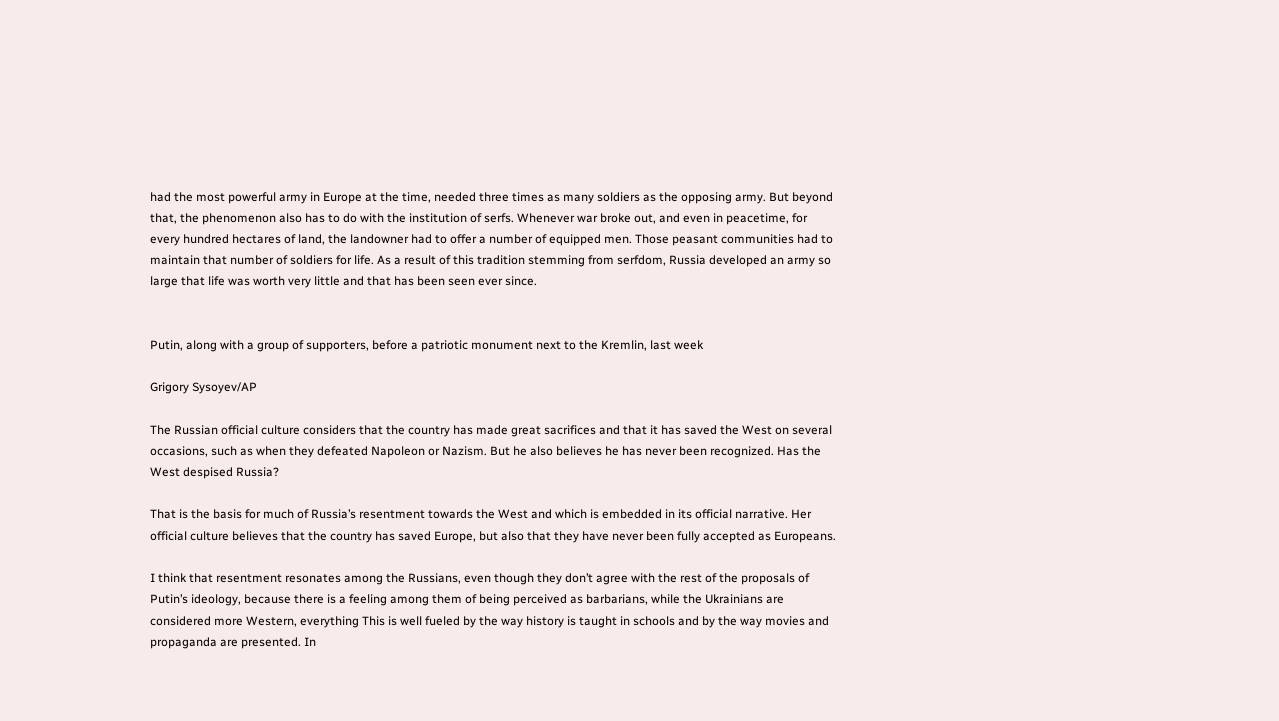had the most powerful army in Europe at the time, needed three times as many soldiers as the opposing army. But beyond that, the phenomenon also has to do with the institution of serfs. Whenever war broke out, and even in peacetime, for every hundred hectares of land, the landowner had to offer a number of equipped men. Those peasant communities had to maintain that number of soldiers for life. As a result of this tradition stemming from serfdom, Russia developed an army so large that life was worth very little and that has been seen ever since.


Putin, along with a group of supporters, before a patriotic monument next to the Kremlin, last week

Grigory Sysoyev/AP

The Russian official culture considers that the country has made great sacrifices and that it has saved the West on several occasions, such as when they defeated Napoleon or Nazism. But he also believes he has never been recognized. Has the West despised Russia?

That is the basis for much of Russia’s resentment towards the West and which is embedded in its official narrative. Her official culture believes that the country has saved Europe, but also that they have never been fully accepted as Europeans.

I think that resentment resonates among the Russians, even though they don’t agree with the rest of the proposals of Putin’s ideology, because there is a feeling among them of being perceived as barbarians, while the Ukrainians are considered more Western, everything This is well fueled by the way history is taught in schools and by the way movies and propaganda are presented. In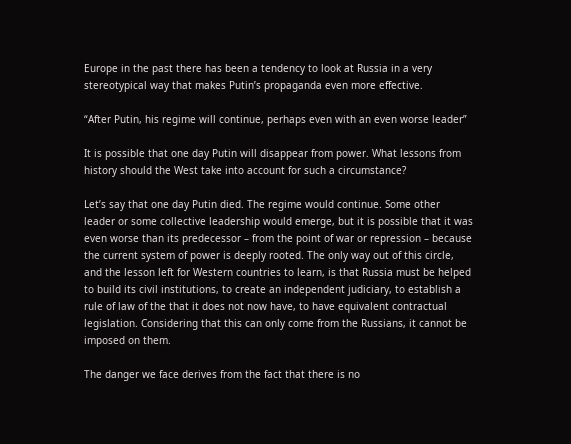Europe in the past there has been a tendency to look at Russia in a very stereotypical way that makes Putin’s propaganda even more effective.

“After Putin, his regime will continue, perhaps even with an even worse leader”

It is possible that one day Putin will disappear from power. What lessons from history should the West take into account for such a circumstance?

Let’s say that one day Putin died. The regime would continue. Some other leader or some collective leadership would emerge, but it is possible that it was even worse than its predecessor – from the point of war or repression – because the current system of power is deeply rooted. The only way out of this circle, and the lesson left for Western countries to learn, is that Russia must be helped to build its civil institutions, to create an independent judiciary, to establish a rule of law of the that it does not now have, to have equivalent contractual legislation. Considering that this can only come from the Russians, it cannot be imposed on them.

The danger we face derives from the fact that there is no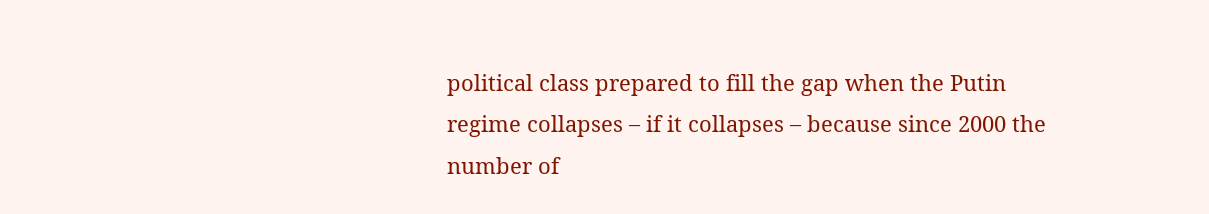political class prepared to fill the gap when the Putin regime collapses – if it collapses – because since 2000 the number of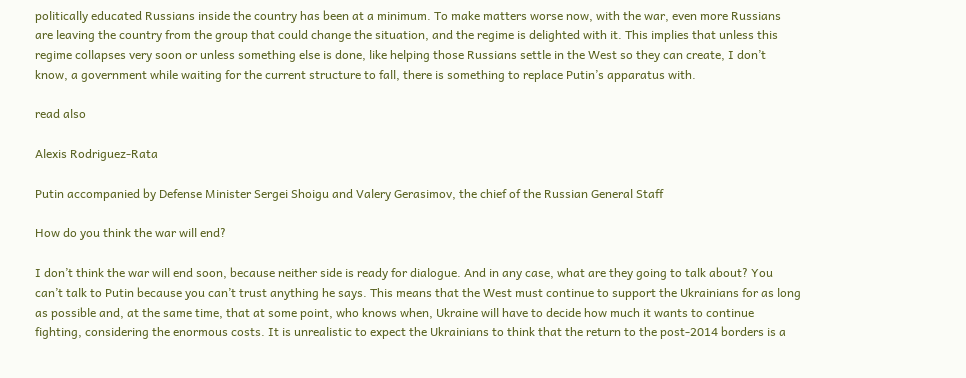politically educated Russians inside the country has been at a minimum. To make matters worse now, with the war, even more Russians are leaving the country from the group that could change the situation, and the regime is delighted with it. This implies that unless this regime collapses very soon or unless something else is done, like helping those Russians settle in the West so they can create, I don’t know, a government while waiting for the current structure to fall, there is something to replace Putin’s apparatus with.

read also

Alexis Rodriguez-Rata

Putin accompanied by Defense Minister Sergei Shoigu and Valery Gerasimov, the chief of the Russian General Staff

How do you think the war will end?

I don’t think the war will end soon, because neither side is ready for dialogue. And in any case, what are they going to talk about? You can’t talk to Putin because you can’t trust anything he says. This means that the West must continue to support the Ukrainians for as long as possible and, at the same time, that at some point, who knows when, Ukraine will have to decide how much it wants to continue fighting, considering the enormous costs. It is unrealistic to expect the Ukrainians to think that the return to the post-2014 borders is a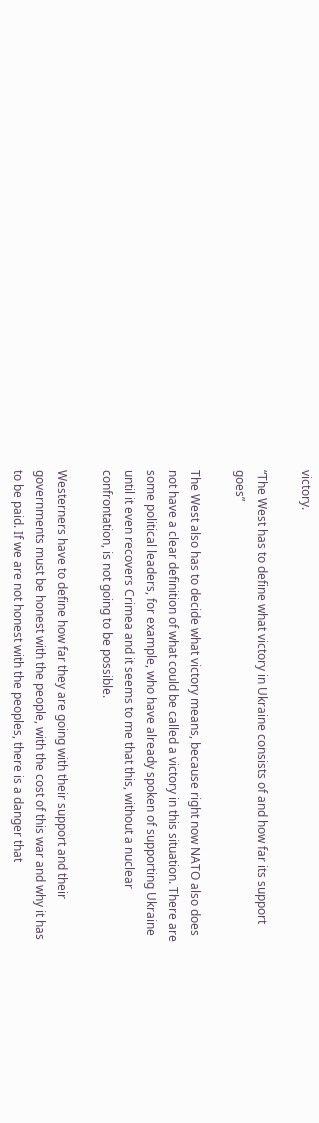victory.

“The West has to define what victory in Ukraine consists of and how far its support goes”

The West also has to decide what victory means, because right now NATO also does not have a clear definition of what could be called a victory in this situation. There are some political leaders, for example, who have already spoken of supporting Ukraine until it even recovers Crimea and it seems to me that this, without a nuclear confrontation, is not going to be possible.

Westerners have to define how far they are going with their support and their governments must be honest with the people, with the cost of this war and why it has to be paid. If we are not honest with the peoples, there is a danger that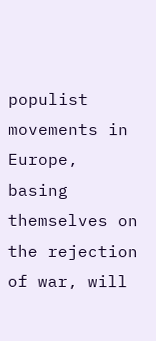populist movements in Europe, basing themselves on the rejection of war, will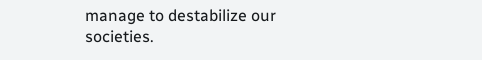manage to destabilize our societies.